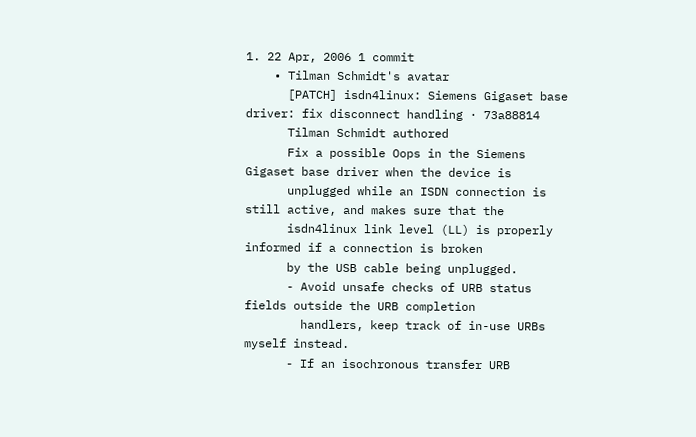1. 22 Apr, 2006 1 commit
    • Tilman Schmidt's avatar
      [PATCH] isdn4linux: Siemens Gigaset base driver: fix disconnect handling · 73a88814
      Tilman Schmidt authored
      Fix a possible Oops in the Siemens Gigaset base driver when the device is
      unplugged while an ISDN connection is still active, and makes sure that the
      isdn4linux link level (LL) is properly informed if a connection is broken
      by the USB cable being unplugged.
      - Avoid unsafe checks of URB status fields outside the URB completion
        handlers, keep track of in-use URBs myself instead.
      - If an isochronous transfer URB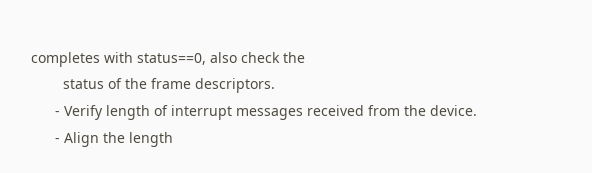completes with status==0, also check the
        status of the frame descriptors.
      - Verify length of interrupt messages received from the device.
      - Align the length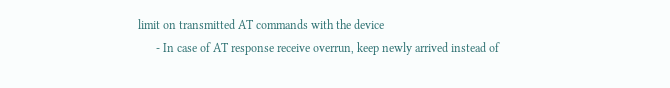limit on transmitted AT commands with the device
      - In case of AT response receive overrun, keep newly arrived instead of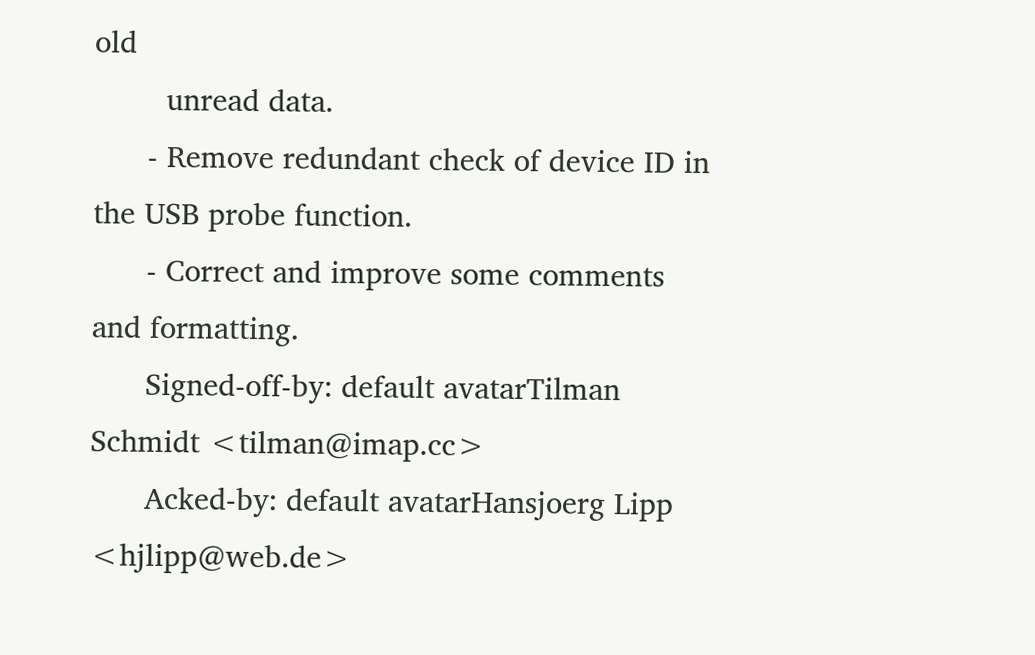old
        unread data.
      - Remove redundant check of device ID in the USB probe function.
      - Correct and improve some comments and formatting.
      Signed-off-by: default avatarTilman Schmidt <tilman@imap.cc>
      Acked-by: default avatarHansjoerg Lipp <hjlipp@web.de>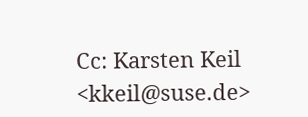Cc: Karsten Keil <kkeil@suse.de>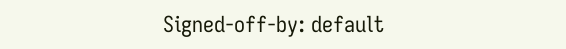Signed-off-by: default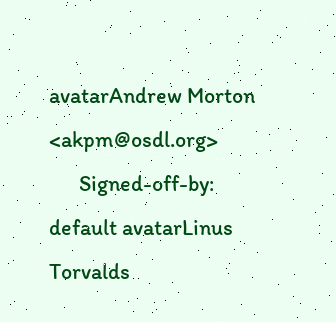avatarAndrew Morton <akpm@osdl.org>
      Signed-off-by: default avatarLinus Torvalds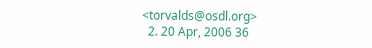<torvalds@osdl.org>
  2. 20 Apr, 2006 36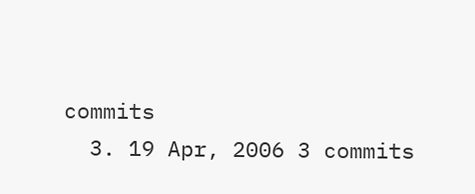commits
  3. 19 Apr, 2006 3 commits